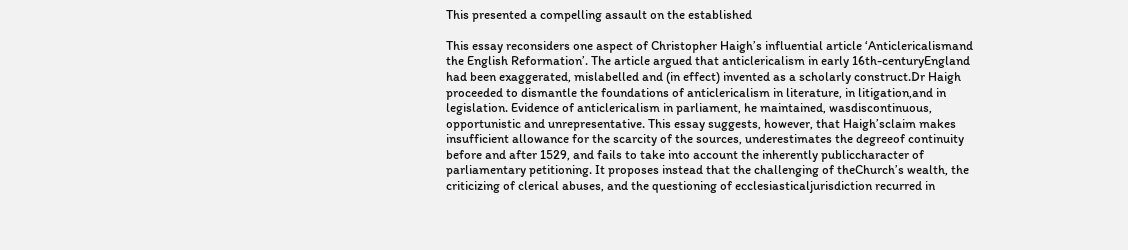This presented a compelling assault on the established

This essay reconsiders one aspect of Christopher Haigh’s influential article ‘Anticlericalismand the English Reformation’. The article argued that anticlericalism in early 16th-centuryEngland had been exaggerated, mislabelled and (in effect) invented as a scholarly construct.Dr Haigh proceeded to dismantle the foundations of anticlericalism in literature, in litigation,and in legislation. Evidence of anticlericalism in parliament, he maintained, wasdiscontinuous, opportunistic and unrepresentative. This essay suggests, however, that Haigh’sclaim makes insufficient allowance for the scarcity of the sources, underestimates the degreeof continuity before and after 1529, and fails to take into account the inherently publiccharacter of parliamentary petitioning. It proposes instead that the challenging of theChurch’s wealth, the criticizing of clerical abuses, and the questioning of ecclesiasticaljurisdiction recurred in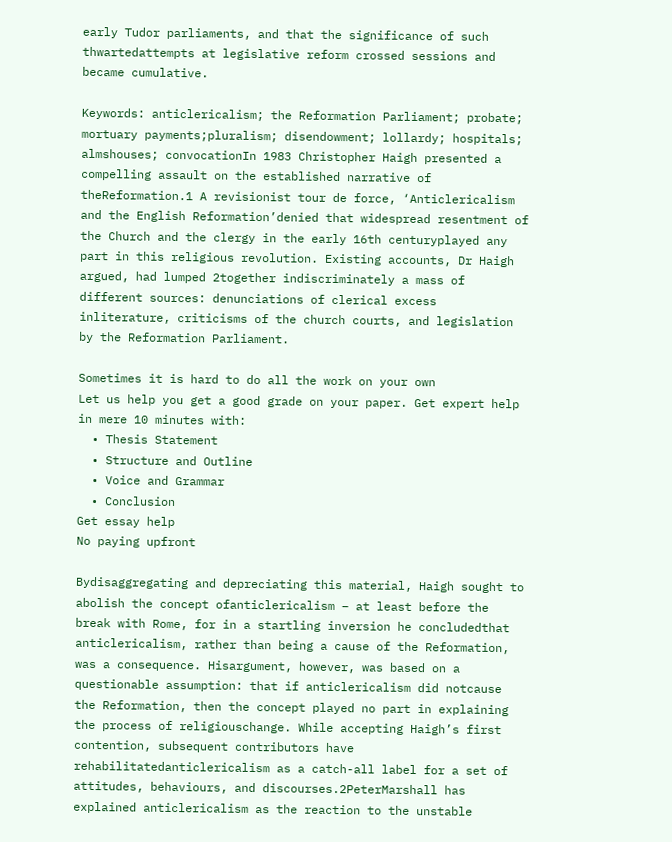early Tudor parliaments, and that the significance of such thwartedattempts at legislative reform crossed sessions and became cumulative.

Keywords: anticlericalism; the Reformation Parliament; probate; mortuary payments;pluralism; disendowment; lollardy; hospitals; almshouses; convocationIn 1983 Christopher Haigh presented a compelling assault on the established narrative of theReformation.1 A revisionist tour de force, ‘Anticlericalism and the English Reformation’denied that widespread resentment of the Church and the clergy in the early 16th centuryplayed any part in this religious revolution. Existing accounts, Dr Haigh argued, had lumped 2together indiscriminately a mass of different sources: denunciations of clerical excess inliterature, criticisms of the church courts, and legislation by the Reformation Parliament.

Sometimes it is hard to do all the work on your own
Let us help you get a good grade on your paper. Get expert help in mere 10 minutes with:
  • Thesis Statement
  • Structure and Outline
  • Voice and Grammar
  • Conclusion
Get essay help
No paying upfront

Bydisaggregating and depreciating this material, Haigh sought to abolish the concept ofanticlericalism – at least before the break with Rome, for in a startling inversion he concludedthat anticlericalism, rather than being a cause of the Reformation, was a consequence. Hisargument, however, was based on a questionable assumption: that if anticlericalism did notcause the Reformation, then the concept played no part in explaining the process of religiouschange. While accepting Haigh’s first contention, subsequent contributors have rehabilitatedanticlericalism as a catch-all label for a set of attitudes, behaviours, and discourses.2PeterMarshall has explained anticlericalism as the reaction to the unstable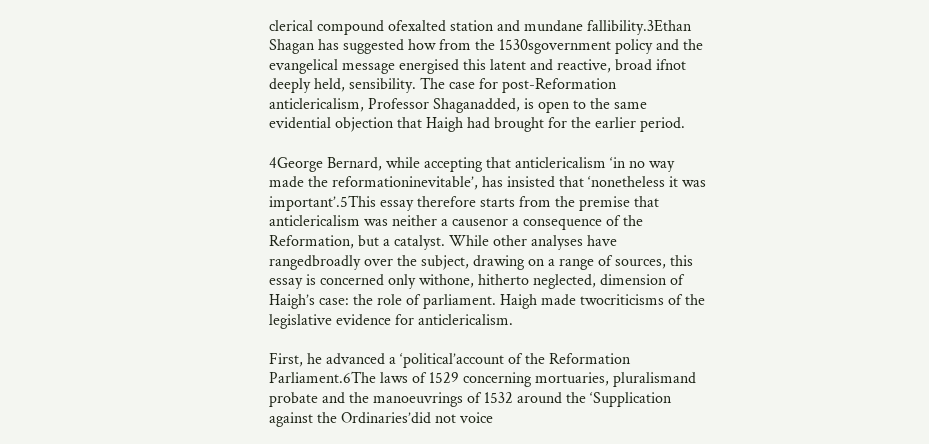clerical compound ofexalted station and mundane fallibility.3Ethan Shagan has suggested how from the 1530sgovernment policy and the evangelical message energised this latent and reactive, broad ifnot deeply held, sensibility. The case for post-Reformation anticlericalism, Professor Shaganadded, is open to the same evidential objection that Haigh had brought for the earlier period.

4George Bernard, while accepting that anticlericalism ‘in no way made the reformationinevitable’, has insisted that ‘nonetheless it was important’.5This essay therefore starts from the premise that anticlericalism was neither a causenor a consequence of the Reformation, but a catalyst. While other analyses have rangedbroadly over the subject, drawing on a range of sources, this essay is concerned only withone, hitherto neglected, dimension of Haigh’s case: the role of parliament. Haigh made twocriticisms of the legislative evidence for anticlericalism.

First, he advanced a ‘political’account of the Reformation Parliament.6The laws of 1529 concerning mortuaries, pluralismand probate and the manoeuvrings of 1532 around the ‘Supplication against the Ordinaries’did not voice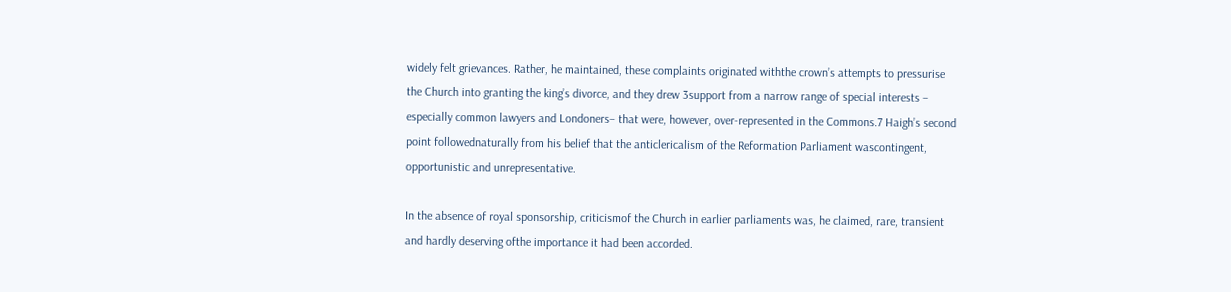widely felt grievances. Rather, he maintained, these complaints originated withthe crown’s attempts to pressurise the Church into granting the king’s divorce, and they drew 3support from a narrow range of special interests – especially common lawyers and Londoners– that were, however, over-represented in the Commons.7 Haigh’s second point followednaturally from his belief that the anticlericalism of the Reformation Parliament wascontingent, opportunistic and unrepresentative.

In the absence of royal sponsorship, criticismof the Church in earlier parliaments was, he claimed, rare, transient and hardly deserving ofthe importance it had been accorded.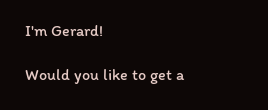I'm Gerard!

Would you like to get a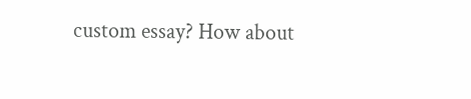custom essay? How about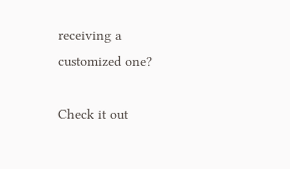receiving a customized one?

Check it out